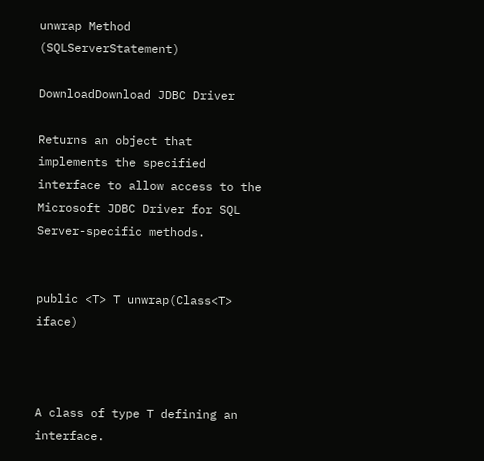unwrap Method (SQLServerStatement)

DownloadDownload JDBC Driver

Returns an object that implements the specified interface to allow access to the Microsoft JDBC Driver for SQL Server-specific methods.


public <T> T unwrap(Class<T> iface)



A class of type T defining an interface.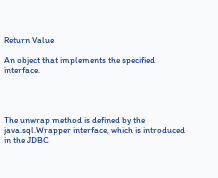Return Value

An object that implements the specified interface.




The unwrap method is defined by the java.sql.Wrapper interface, which is introduced in the JDBC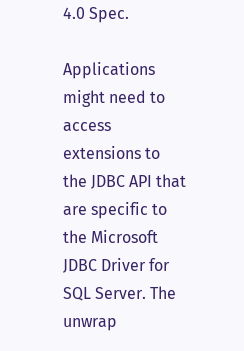4.0 Spec.

Applications might need to access extensions to the JDBC API that are specific to the Microsoft JDBC Driver for SQL Server. The unwrap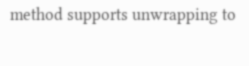method supports unwrapping to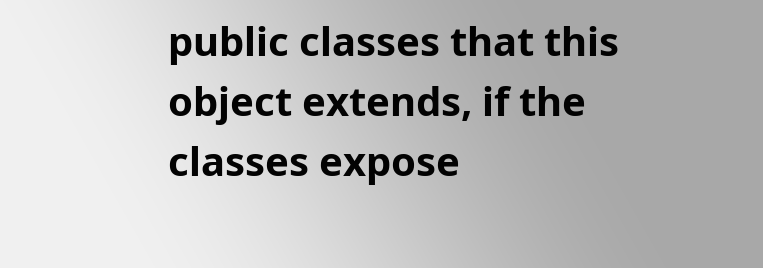public classes that this object extends, if the classes expose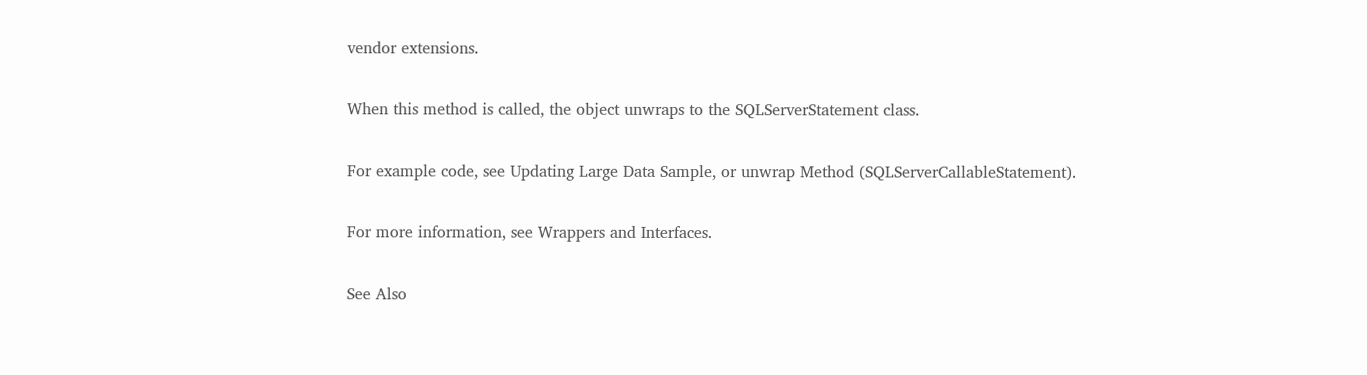vendor extensions.

When this method is called, the object unwraps to the SQLServerStatement class.

For example code, see Updating Large Data Sample, or unwrap Method (SQLServerCallableStatement).

For more information, see Wrappers and Interfaces.

See Also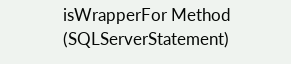isWrapperFor Method (SQLServerStatement)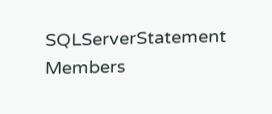SQLServerStatement Members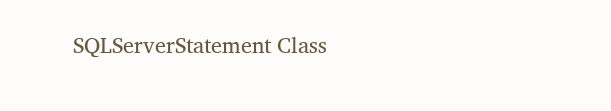SQLServerStatement Class